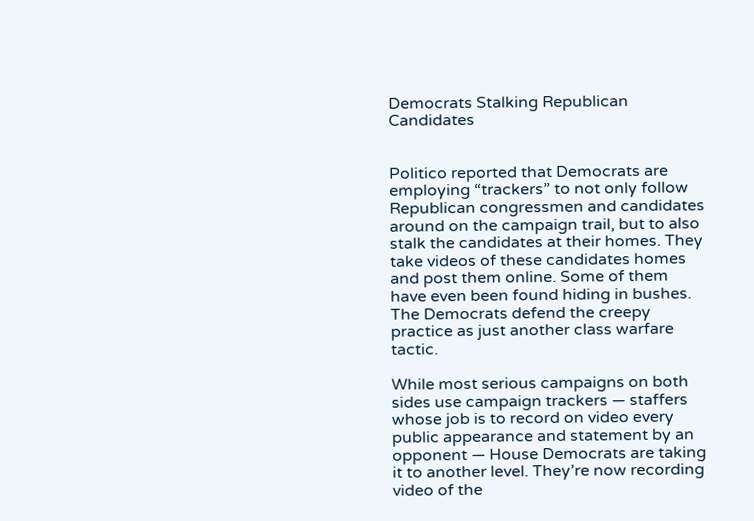Democrats Stalking Republican Candidates


Politico reported that Democrats are employing “trackers” to not only follow Republican congressmen and candidates around on the campaign trail, but to also stalk the candidates at their homes. They take videos of these candidates homes and post them online. Some of them have even been found hiding in bushes. The Democrats defend the creepy practice as just another class warfare tactic.

While most serious campaigns on both sides use campaign trackers — staffers whose job is to record on video every public appearance and statement by an opponent — House Democrats are taking it to another level. They’re now recording video of the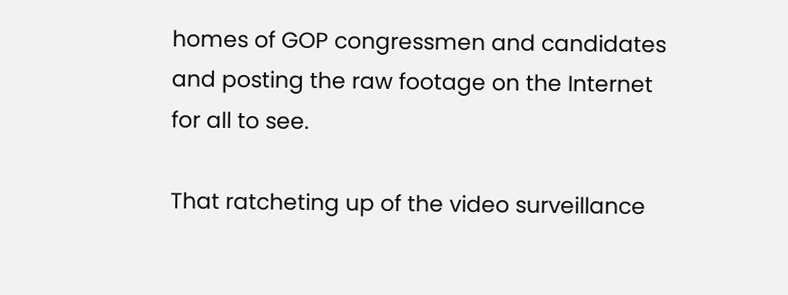homes of GOP congressmen and candidates and posting the raw footage on the Internet for all to see.

That ratcheting up of the video surveillance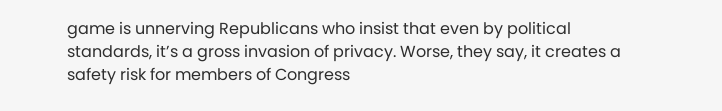game is unnerving Republicans who insist that even by political standards, it’s a gross invasion of privacy. Worse, they say, it creates a safety risk for members of Congress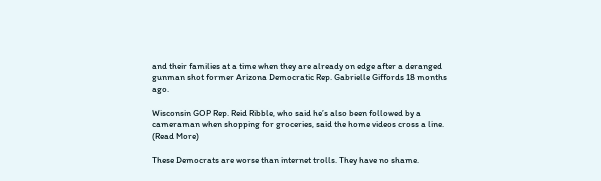and their families at a time when they are already on edge after a deranged gunman shot former Arizona Democratic Rep. Gabrielle Giffords 18 months ago.

Wisconsin GOP Rep. Reid Ribble, who said he’s also been followed by a cameraman when shopping for groceries, said the home videos cross a line. (Read More)

These Democrats are worse than internet trolls. They have no shame.